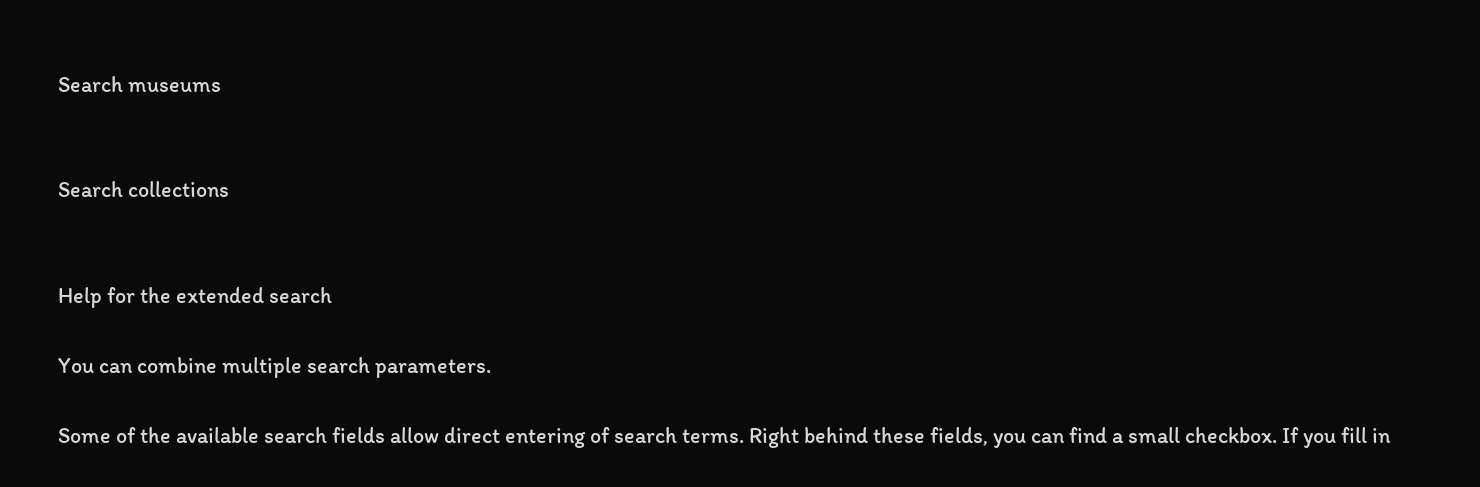Search museums


Search collections


Help for the extended search

You can combine multiple search parameters.

Some of the available search fields allow direct entering of search terms. Right behind these fields, you can find a small checkbox. If you fill in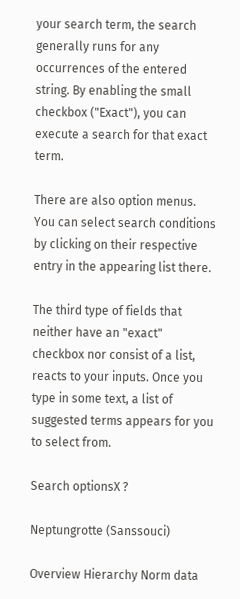your search term, the search generally runs for any occurrences of the entered string. By enabling the small checkbox ("Exact"), you can execute a search for that exact term.

There are also option menus. You can select search conditions by clicking on their respective entry in the appearing list there.

The third type of fields that neither have an "exact" checkbox nor consist of a list, reacts to your inputs. Once you type in some text, a list of suggested terms appears for you to select from.

Search optionsX ?

Neptungrotte (Sanssouci)

Overview Hierarchy Norm data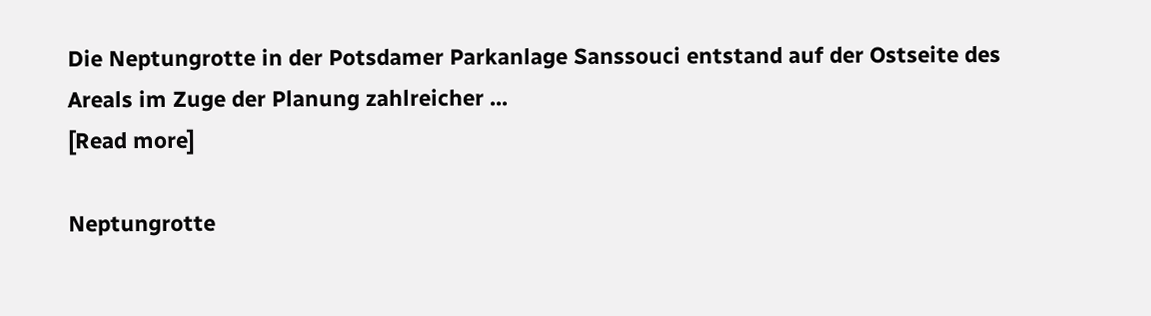Die Neptungrotte in der Potsdamer Parkanlage Sanssouci entstand auf der Ostseite des Areals im Zuge der Planung zahlreicher ...
[Read more]

Neptungrotte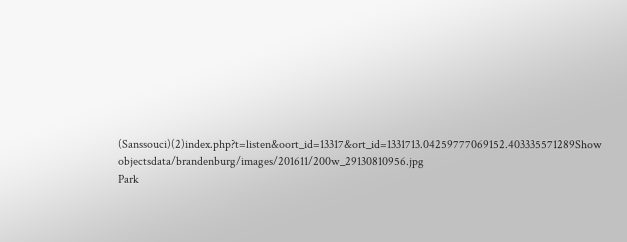(Sanssouci)(2)index.php?t=listen&oort_id=13317&ort_id=1331713.04259777069152.403335571289Show objectsdata/brandenburg/images/201611/200w_29130810956.jpg
Park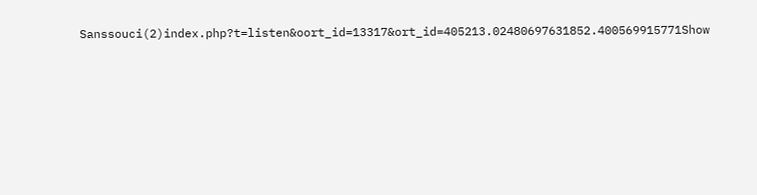Sanssouci(2)index.php?t=listen&oort_id=13317&ort_id=405213.02480697631852.400569915771Show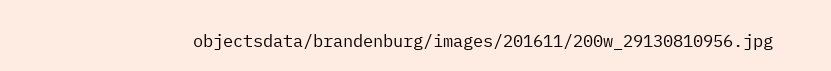objectsdata/brandenburg/images/201611/200w_29130810956.jpg